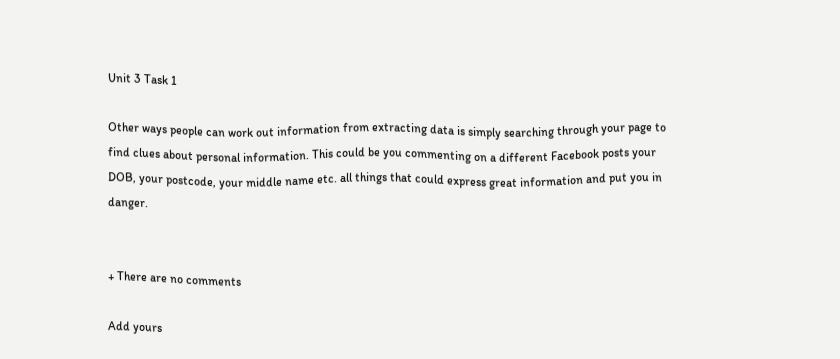Unit 3 Task 1

Other ways people can work out information from extracting data is simply searching through your page to find clues about personal information. This could be you commenting on a different Facebook posts your DOB, your postcode, your middle name etc. all things that could express great information and put you in danger.


+ There are no comments

Add yours